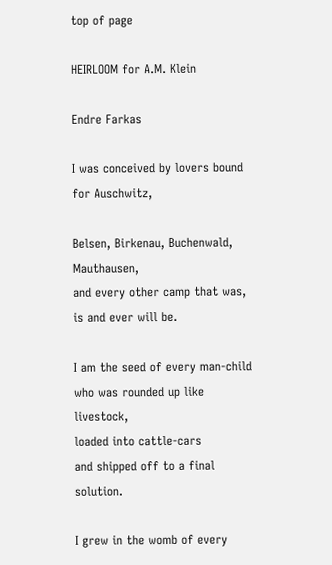top of page

HEIRLOOM for A.M. Klein

Endre Farkas

I was conceived by lovers bound for Auschwitz,

Belsen, Birkenau, Buchenwald, Mauthausen,
and every other camp that was,
is and ever will be.

I am the seed of every man-child
who was rounded up like livestock,
loaded into cattle-cars
and shipped off to a final solution.

I grew in the womb of every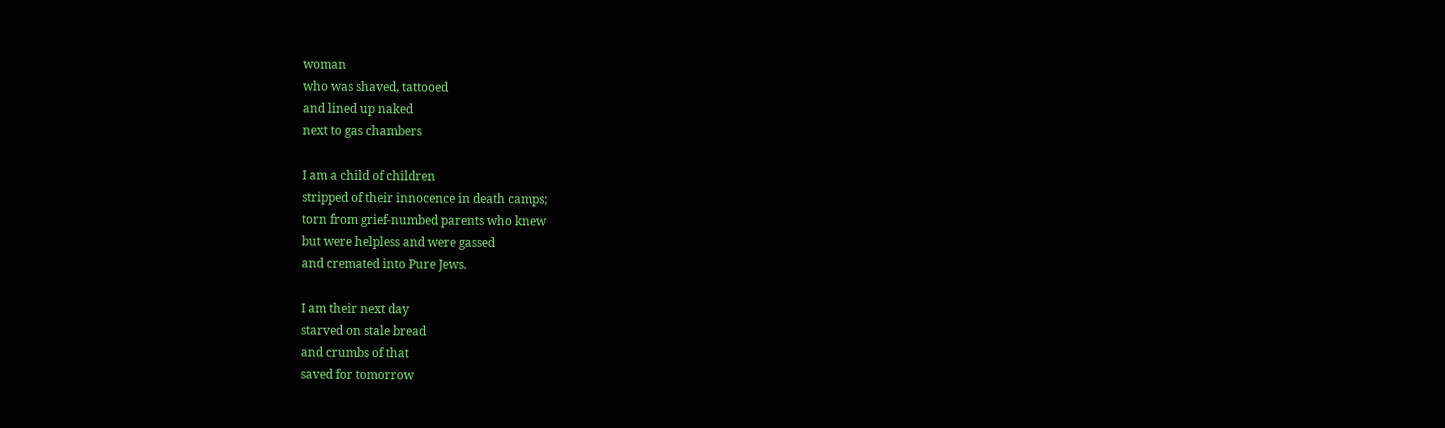woman
who was shaved, tattooed
and lined up naked
next to gas chambers

I am a child of children
stripped of their innocence in death camps;
torn from grief-numbed parents who knew
but were helpless and were gassed
and cremated into Pure Jews.

I am their next day
starved on stale bread
and crumbs of that
saved for tomorrow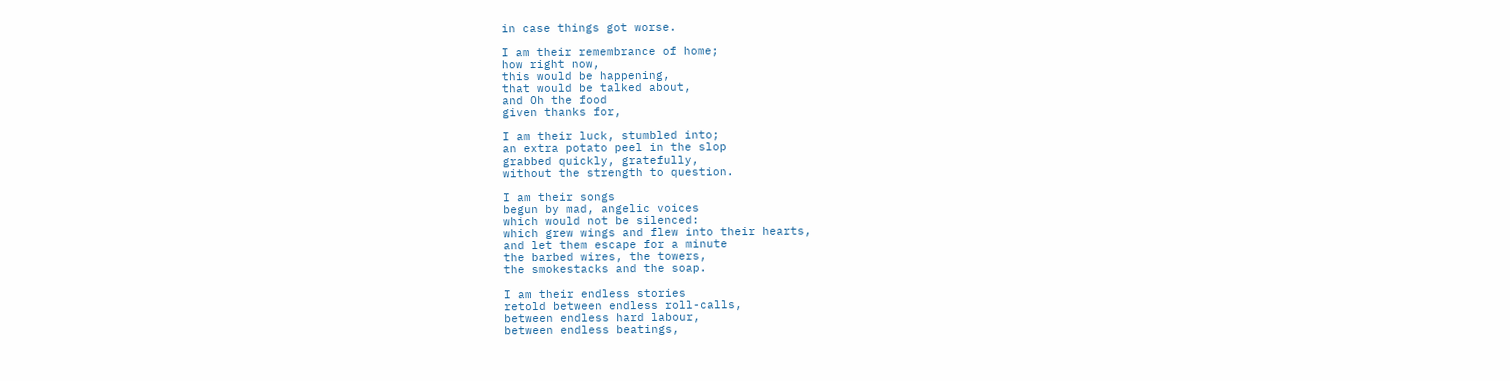in case things got worse.

I am their remembrance of home;
how right now,
this would be happening,
that would be talked about,
and Oh the food
given thanks for,

I am their luck, stumbled into;
an extra potato peel in the slop
grabbed quickly, gratefully,
without the strength to question.

I am their songs
begun by mad, angelic voices
which would not be silenced:
which grew wings and flew into their hearts,
and let them escape for a minute
the barbed wires, the towers,
the smokestacks and the soap.

I am their endless stories
retold between endless roll-calls,
between endless hard labour,
between endless beatings,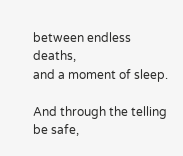between endless deaths,
and a moment of sleep.

And through the telling
be safe,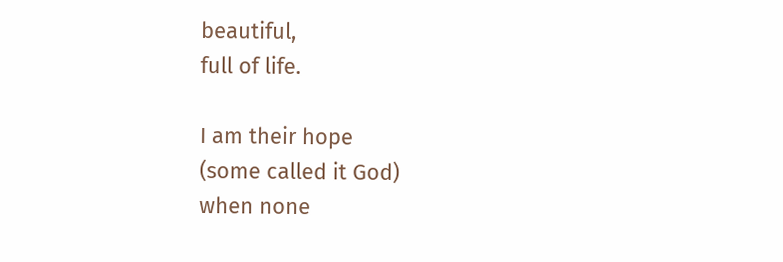beautiful,
full of life.

I am their hope
(some called it God)
when none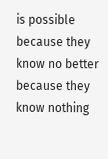is possible
because they know no better
because they know nothing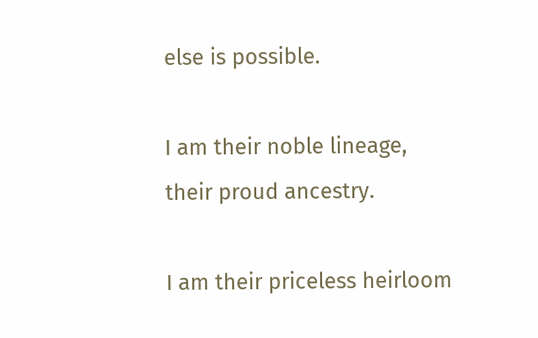else is possible.

I am their noble lineage,
their proud ancestry.

I am their priceless heirloom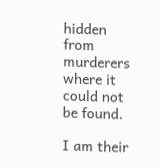hidden from murderers
where it could not be found.

I am their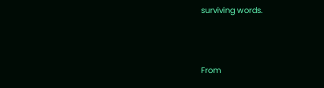surviving words.



From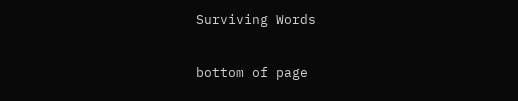Surviving Words

bottom of page